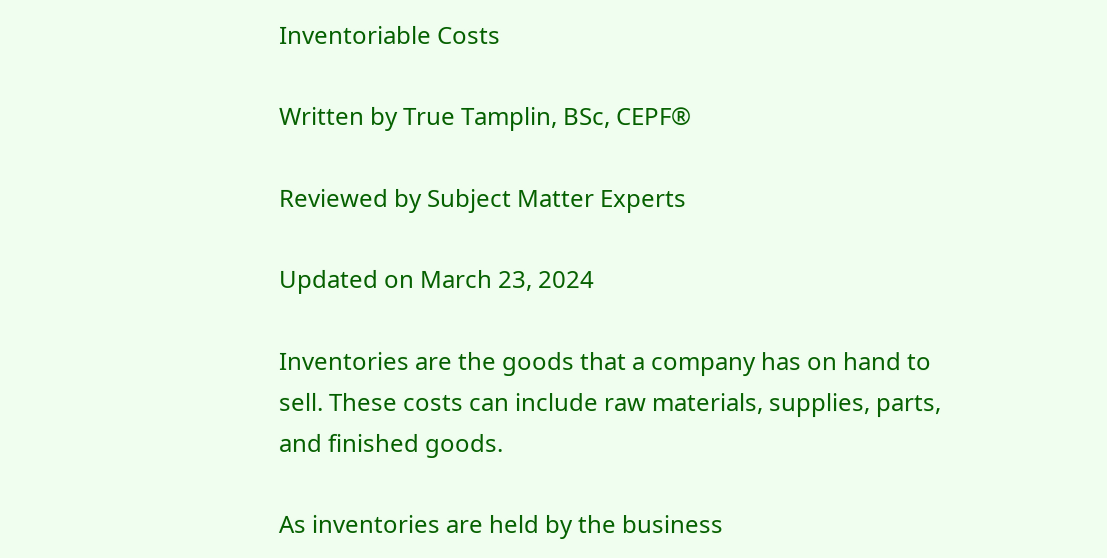Inventoriable Costs

Written by True Tamplin, BSc, CEPF®

Reviewed by Subject Matter Experts

Updated on March 23, 2024

Inventories are the goods that a company has on hand to sell. These costs can include raw materials, supplies, parts, and finished goods.

As inventories are held by the business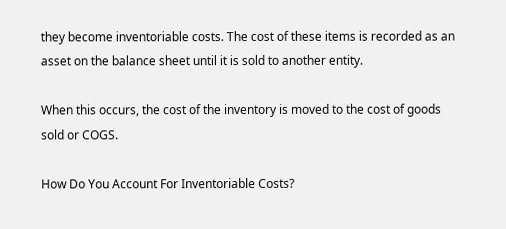they become inventoriable costs. The cost of these items is recorded as an asset on the balance sheet until it is sold to another entity.

When this occurs, the cost of the inventory is moved to the cost of goods sold or COGS.

How Do You Account For Inventoriable Costs?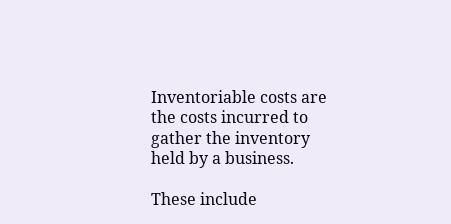Inventoriable costs are the costs incurred to gather the inventory held by a business.

These include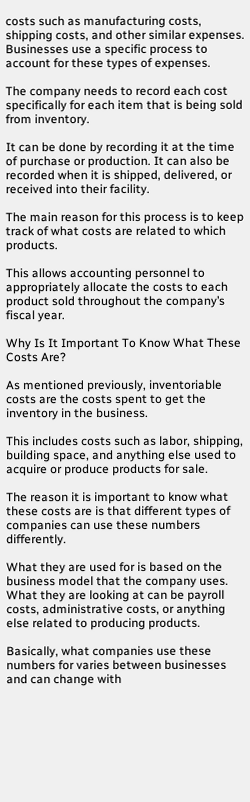costs such as manufacturing costs, shipping costs, and other similar expenses. Businesses use a specific process to account for these types of expenses.

The company needs to record each cost specifically for each item that is being sold from inventory.

It can be done by recording it at the time of purchase or production. It can also be recorded when it is shipped, delivered, or received into their facility.

The main reason for this process is to keep track of what costs are related to which products.

This allows accounting personnel to appropriately allocate the costs to each product sold throughout the company’s fiscal year.

Why Is It Important To Know What These Costs Are?

As mentioned previously, inventoriable costs are the costs spent to get the inventory in the business.

This includes costs such as labor, shipping, building space, and anything else used to acquire or produce products for sale.

The reason it is important to know what these costs are is that different types of companies can use these numbers differently.

What they are used for is based on the business model that the company uses. What they are looking at can be payroll costs, administrative costs, or anything else related to producing products.

Basically, what companies use these numbers for varies between businesses and can change with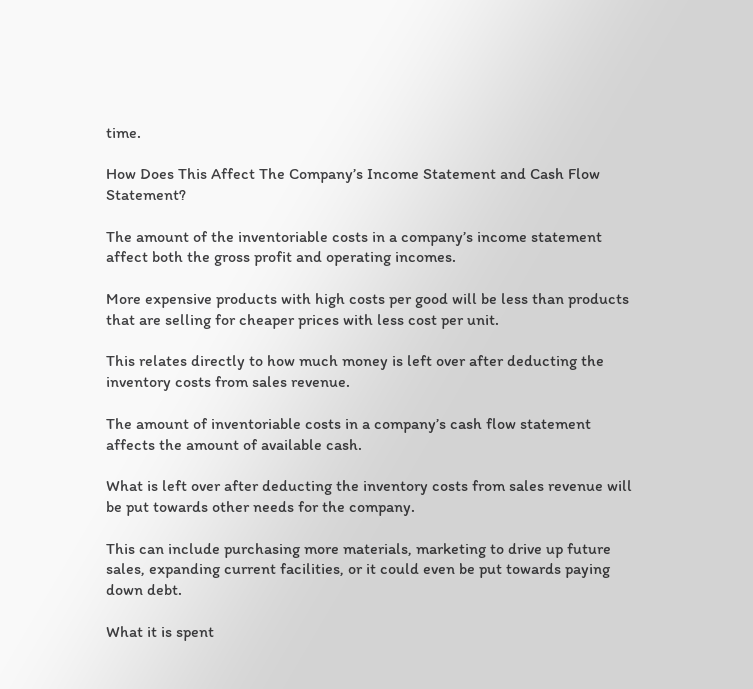time.

How Does This Affect The Company’s Income Statement and Cash Flow Statement?

The amount of the inventoriable costs in a company’s income statement affect both the gross profit and operating incomes.

More expensive products with high costs per good will be less than products that are selling for cheaper prices with less cost per unit.

This relates directly to how much money is left over after deducting the inventory costs from sales revenue.

The amount of inventoriable costs in a company’s cash flow statement affects the amount of available cash.

What is left over after deducting the inventory costs from sales revenue will be put towards other needs for the company.

This can include purchasing more materials, marketing to drive up future sales, expanding current facilities, or it could even be put towards paying down debt.

What it is spent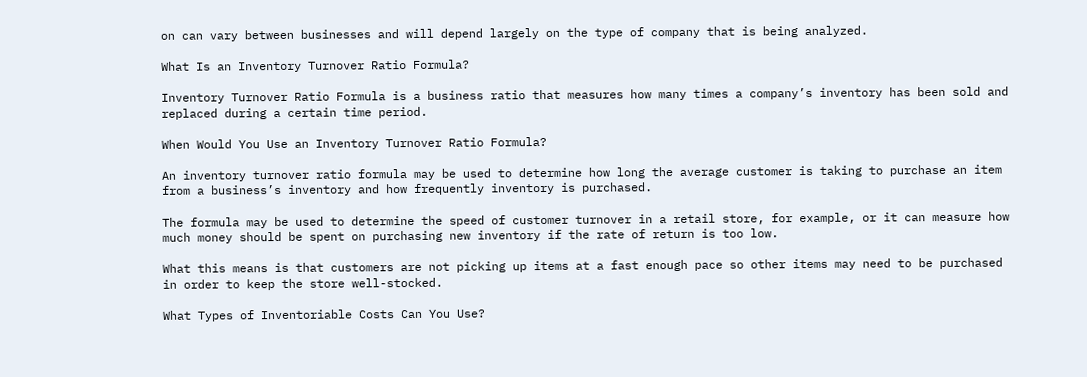on can vary between businesses and will depend largely on the type of company that is being analyzed.

What Is an Inventory Turnover Ratio Formula?

Inventory Turnover Ratio Formula is a business ratio that measures how many times a company’s inventory has been sold and replaced during a certain time period.

When Would You Use an Inventory Turnover Ratio Formula?

An inventory turnover ratio formula may be used to determine how long the average customer is taking to purchase an item from a business’s inventory and how frequently inventory is purchased.

The formula may be used to determine the speed of customer turnover in a retail store, for example, or it can measure how much money should be spent on purchasing new inventory if the rate of return is too low.

What this means is that customers are not picking up items at a fast enough pace so other items may need to be purchased in order to keep the store well-stocked.

What Types of Inventoriable Costs Can You Use?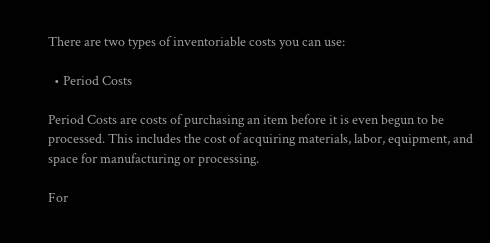There are two types of inventoriable costs you can use:

  • Period Costs

Period Costs are costs of purchasing an item before it is even begun to be processed. This includes the cost of acquiring materials, labor, equipment, and space for manufacturing or processing.

For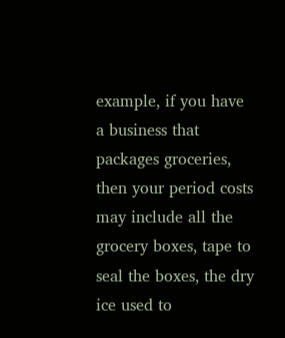example, if you have a business that packages groceries, then your period costs may include all the grocery boxes, tape to seal the boxes, the dry ice used to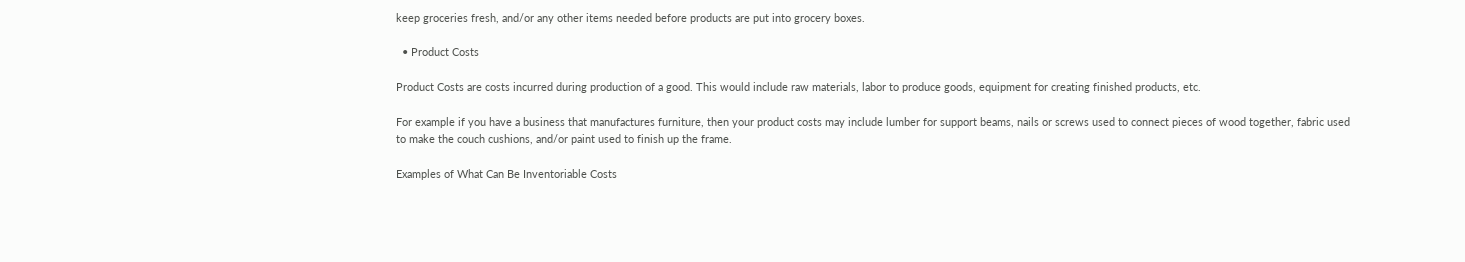keep groceries fresh, and/or any other items needed before products are put into grocery boxes.

  • Product Costs

Product Costs are costs incurred during production of a good. This would include raw materials, labor to produce goods, equipment for creating finished products, etc.

For example if you have a business that manufactures furniture, then your product costs may include lumber for support beams, nails or screws used to connect pieces of wood together, fabric used to make the couch cushions, and/or paint used to finish up the frame.

Examples of What Can Be Inventoriable Costs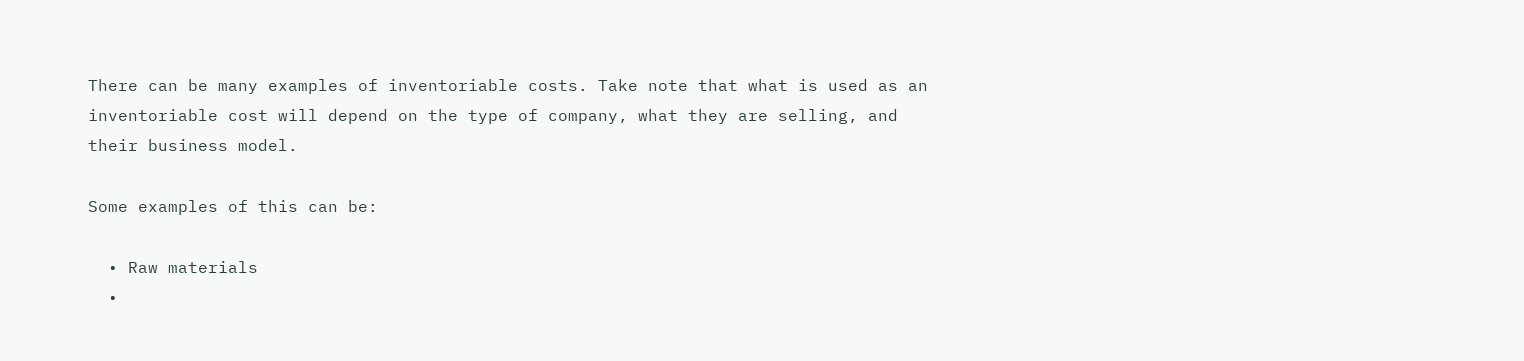There can be many examples of inventoriable costs. Take note that what is used as an inventoriable cost will depend on the type of company, what they are selling, and their business model.

Some examples of this can be:

  • Raw materials
  •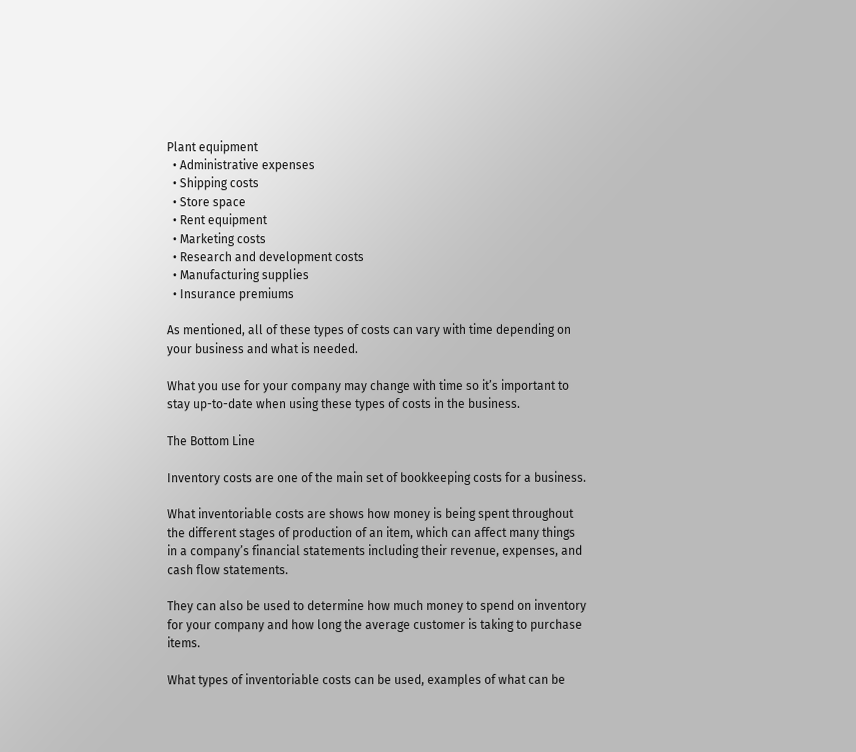Plant equipment
  • Administrative expenses
  • Shipping costs
  • Store space
  • Rent equipment
  • Marketing costs
  • Research and development costs
  • Manufacturing supplies
  • Insurance premiums

As mentioned, all of these types of costs can vary with time depending on your business and what is needed.

What you use for your company may change with time so it’s important to stay up-to-date when using these types of costs in the business.

The Bottom Line

Inventory costs are one of the main set of bookkeeping costs for a business.

What inventoriable costs are shows how money is being spent throughout the different stages of production of an item, which can affect many things in a company’s financial statements including their revenue, expenses, and cash flow statements.

They can also be used to determine how much money to spend on inventory for your company and how long the average customer is taking to purchase items.

What types of inventoriable costs can be used, examples of what can be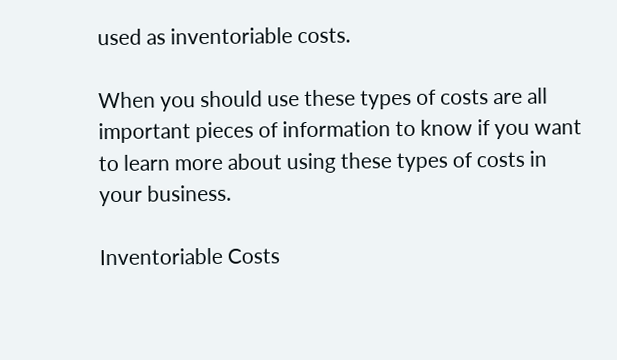used as inventoriable costs.

When you should use these types of costs are all important pieces of information to know if you want to learn more about using these types of costs in your business.

Inventoriable Costs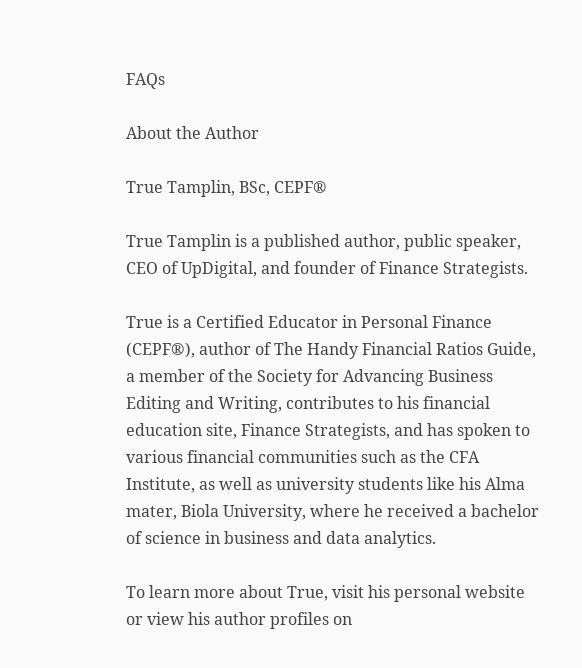FAQs

About the Author

True Tamplin, BSc, CEPF®

True Tamplin is a published author, public speaker, CEO of UpDigital, and founder of Finance Strategists.

True is a Certified Educator in Personal Finance (CEPF®), author of The Handy Financial Ratios Guide, a member of the Society for Advancing Business Editing and Writing, contributes to his financial education site, Finance Strategists, and has spoken to various financial communities such as the CFA Institute, as well as university students like his Alma mater, Biola University, where he received a bachelor of science in business and data analytics.

To learn more about True, visit his personal website or view his author profiles on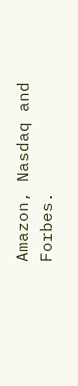Amazon, Nasdaq and Forbes.